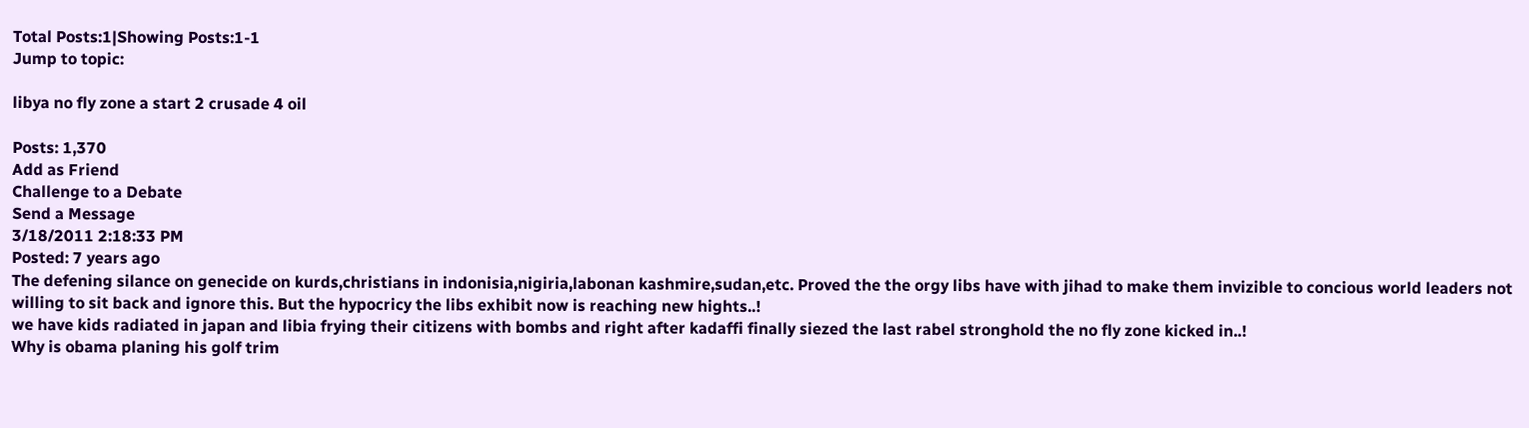Total Posts:1|Showing Posts:1-1
Jump to topic:

libya no fly zone a start 2 crusade 4 oil

Posts: 1,370
Add as Friend
Challenge to a Debate
Send a Message
3/18/2011 2:18:33 PM
Posted: 7 years ago
The defening silance on genecide on kurds,christians in indonisia,nigiria,labonan kashmire,sudan,etc. Proved the the orgy libs have with jihad to make them invizible to concious world leaders not willing to sit back and ignore this. But the hypocricy the libs exhibit now is reaching new hights..!
we have kids radiated in japan and libia frying their citizens with bombs and right after kadaffi finally siezed the last rabel stronghold the no fly zone kicked in..!
Why is obama planing his golf trim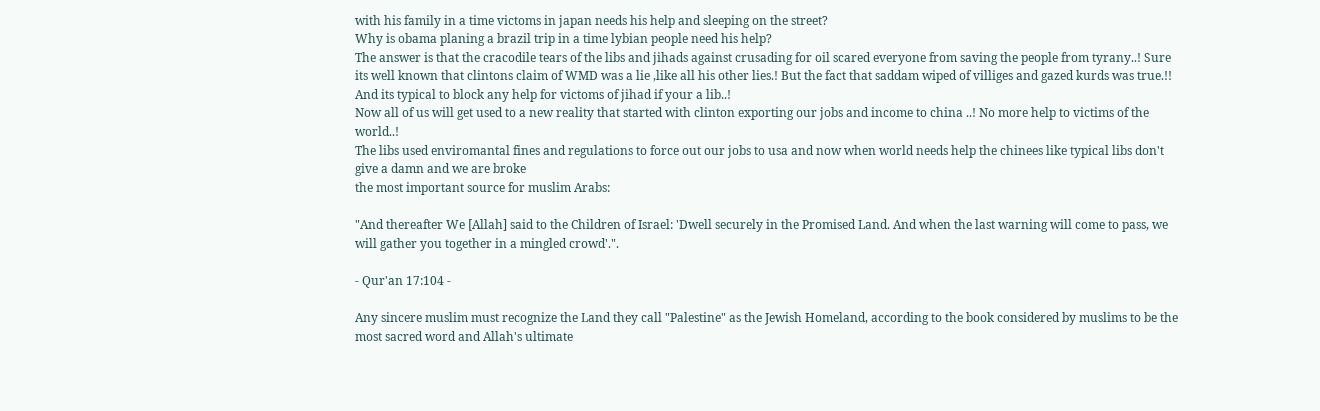with his family in a time victoms in japan needs his help and sleeping on the street?
Why is obama planing a brazil trip in a time lybian people need his help?
The answer is that the cracodile tears of the libs and jihads against crusading for oil scared everyone from saving the people from tyrany..! Sure its well known that clintons claim of WMD was a lie ,like all his other lies.! But the fact that saddam wiped of villiges and gazed kurds was true.!! And its typical to block any help for victoms of jihad if your a lib..!
Now all of us will get used to a new reality that started with clinton exporting our jobs and income to china ..! No more help to victims of the world..!
The libs used enviromantal fines and regulations to force out our jobs to usa and now when world needs help the chinees like typical libs don't give a damn and we are broke
the most important source for muslim Arabs:

"And thereafter We [Allah] said to the Children of Israel: 'Dwell securely in the Promised Land. And when the last warning will come to pass, we will gather you together in a mingled crowd'.".

- Qur'an 17:104 -

Any sincere muslim must recognize the Land they call "Palestine" as the Jewish Homeland, according to the book considered by muslims to be the most sacred word and Allah's ultimate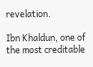revelation.

Ibn Khaldun, one of the most creditable